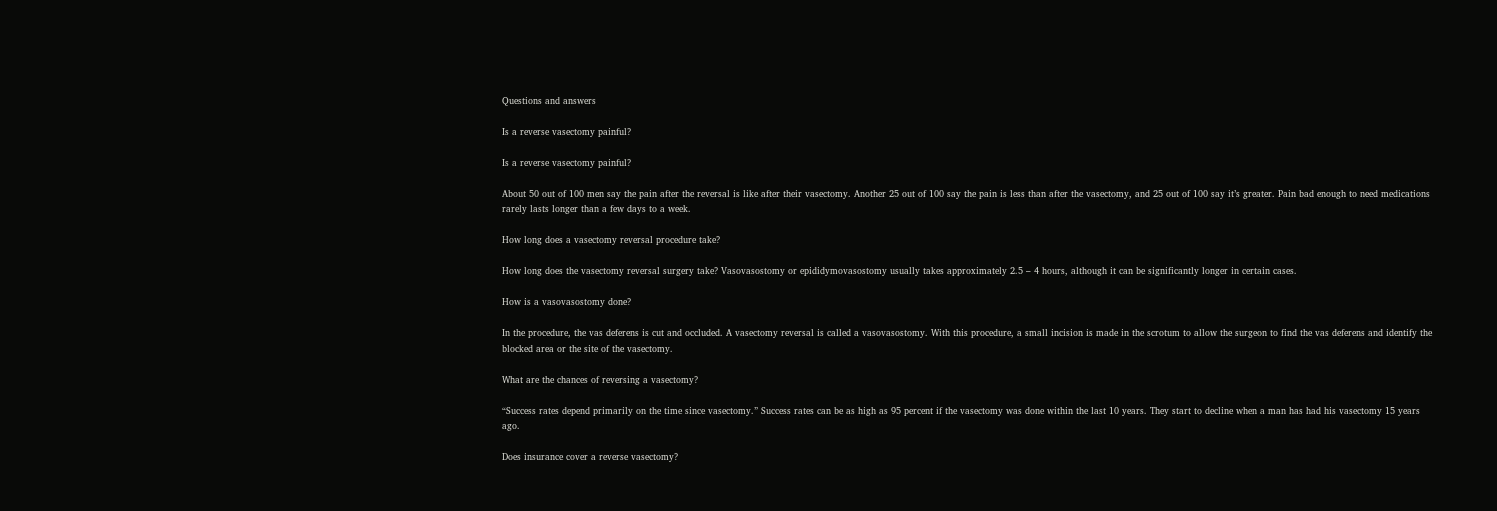Questions and answers

Is a reverse vasectomy painful?

Is a reverse vasectomy painful?

About 50 out of 100 men say the pain after the reversal is like after their vasectomy. Another 25 out of 100 say the pain is less than after the vasectomy, and 25 out of 100 say it’s greater. Pain bad enough to need medications rarely lasts longer than a few days to a week.

How long does a vasectomy reversal procedure take?

How long does the vasectomy reversal surgery take? Vasovasostomy or epididymovasostomy usually takes approximately 2.5 – 4 hours, although it can be significantly longer in certain cases.

How is a vasovasostomy done?

In the procedure, the vas deferens is cut and occluded. A vasectomy reversal is called a vasovasostomy. With this procedure, a small incision is made in the scrotum to allow the surgeon to find the vas deferens and identify the blocked area or the site of the vasectomy.

What are the chances of reversing a vasectomy?

“Success rates depend primarily on the time since vasectomy.” Success rates can be as high as 95 percent if the vasectomy was done within the last 10 years. They start to decline when a man has had his vasectomy 15 years ago.

Does insurance cover a reverse vasectomy?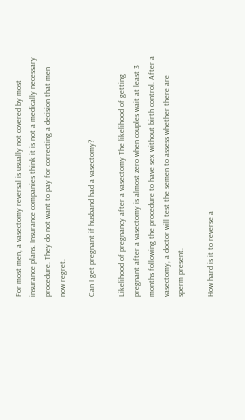For most men, a vasectomy reversal is usually not covered by most insurance plans. Insurance companies think it is not a medically necessary procedure. They do not want to pay for correcting a decision that men now regret.

Can I get pregnant if husband had a vasectomy?

Likelihood of pregnancy after a vasectomy The likelihood of getting pregnant after a vasectomy is almost zero when couples wait at least 3 months following the procedure to have sex without birth control. After a vasectomy, a doctor will test the semen to assess whether there are sperm present.

How hard is it to reverse a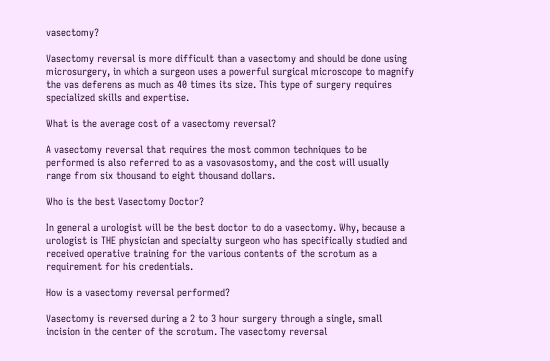vasectomy?

Vasectomy reversal is more difficult than a vasectomy and should be done using microsurgery, in which a surgeon uses a powerful surgical microscope to magnify the vas deferens as much as 40 times its size. This type of surgery requires specialized skills and expertise.

What is the average cost of a vasectomy reversal?

A vasectomy reversal that requires the most common techniques to be performed is also referred to as a vasovasostomy, and the cost will usually range from six thousand to eight thousand dollars.

Who is the best Vasectomy Doctor?

In general a urologist will be the best doctor to do a vasectomy. Why, because a urologist is THE physician and specialty surgeon who has specifically studied and received operative training for the various contents of the scrotum as a requirement for his credentials.

How is a vasectomy reversal performed?

Vasectomy is reversed during a 2 to 3 hour surgery through a single, small incision in the center of the scrotum. The vasectomy reversal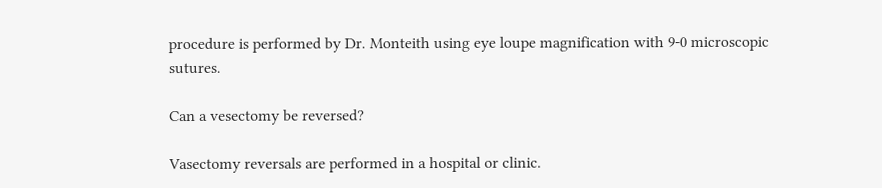procedure is performed by Dr. Monteith using eye loupe magnification with 9-0 microscopic sutures.

Can a vesectomy be reversed?

Vasectomy reversals are performed in a hospital or clinic.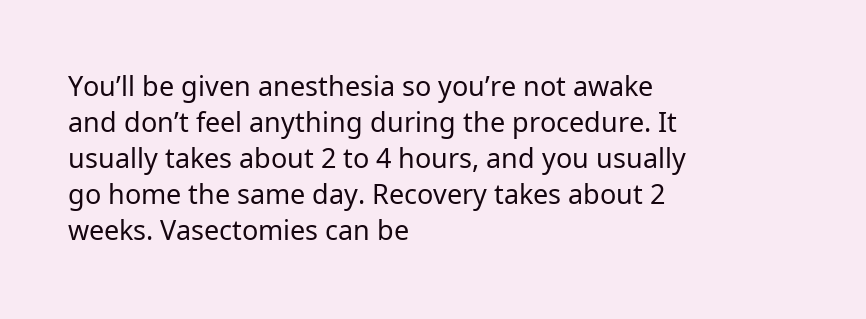You’ll be given anesthesia so you’re not awake and don’t feel anything during the procedure. It usually takes about 2 to 4 hours, and you usually go home the same day. Recovery takes about 2 weeks. Vasectomies can be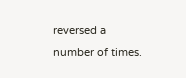reversed a number of times.